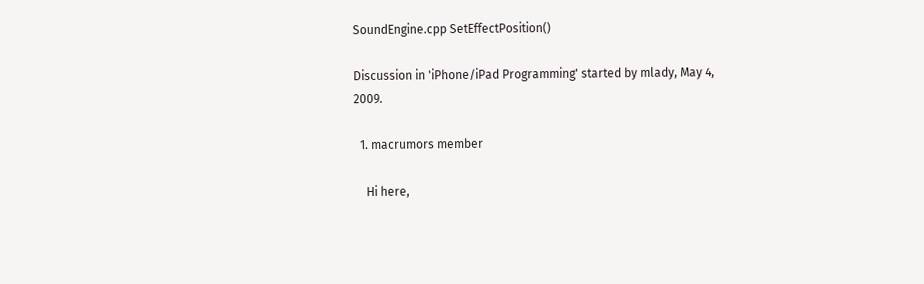SoundEngine.cpp SetEffectPosition()

Discussion in 'iPhone/iPad Programming' started by mlady, May 4, 2009.

  1. macrumors member

    Hi here,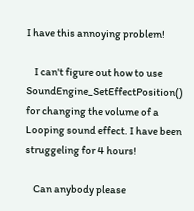I have this annoying problem!

    I can't figure out how to use SoundEngine_SetEffectPosition() for changing the volume of a Looping sound effect. I have been struggeling for 4 hours!

    Can anybody please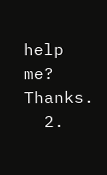help me? Thanks.
  2.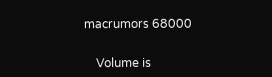macrumors 68000


    Volume is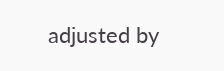adjusted by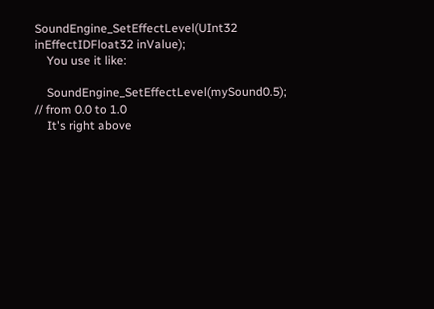SoundEngine_SetEffectLevel(UInt32 inEffectIDFloat32 inValue);
    You use it like:

    SoundEngine_SetEffectLevel(mySound0.5); // from 0.0 to 1.0
    It's right above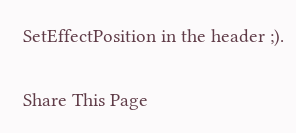SetEffectPosition in the header ;).

Share This Page